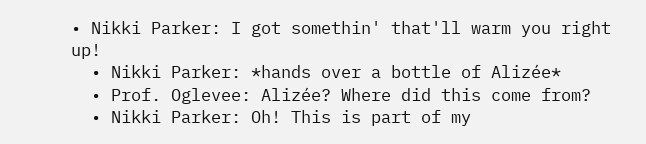• Nikki Parker: I got somethin' that'll warm you right up!
  • Nikki Parker: *hands over a bottle of Alizée*
  • Prof. Oglevee: Alizée? Where did this come from?
  • Nikki Parker: Oh! This is part of my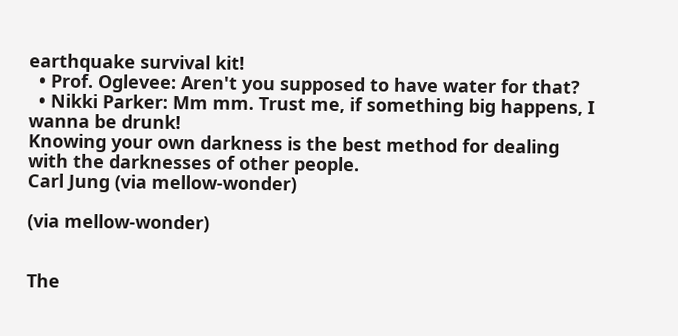earthquake survival kit!
  • Prof. Oglevee: Aren't you supposed to have water for that?
  • Nikki Parker: Mm mm. Trust me, if something big happens, I wanna be drunk!
Knowing your own darkness is the best method for dealing with the darknesses of other people.
Carl Jung (via mellow-wonder)

(via mellow-wonder)


The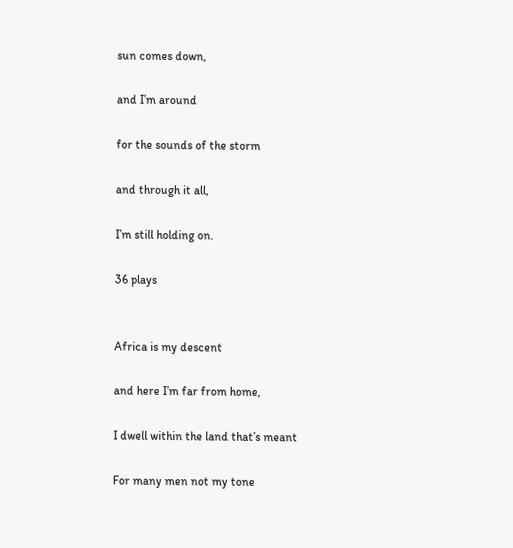sun comes down,

and I’m around

for the sounds of the storm

and through it all,

I’m still holding on.

36 plays


Africa is my descent

and here I’m far from home,

I dwell within the land that’s meant

For many men not my tone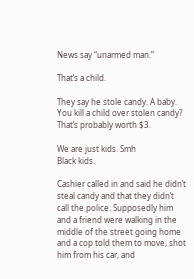News say “unarmed man.”

That’s a child.

They say he stole candy. A baby. You kill a child over stolen candy? That’s probably worth $3.

We are just kids. Smh
Black kids.

Cashier called in and said he didn’t steal candy and that they didn’t call the police. Supposedly him and a friend were walking in the middle of the street going home and a cop told them to move, shot him from his car, and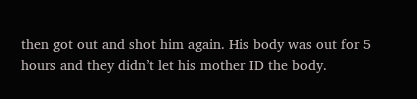then got out and shot him again. His body was out for 5 hours and they didn’t let his mother ID the body.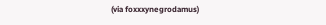(via foxxxynegrodamus)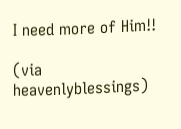I need more of Him!!

(via heavenlyblessings)